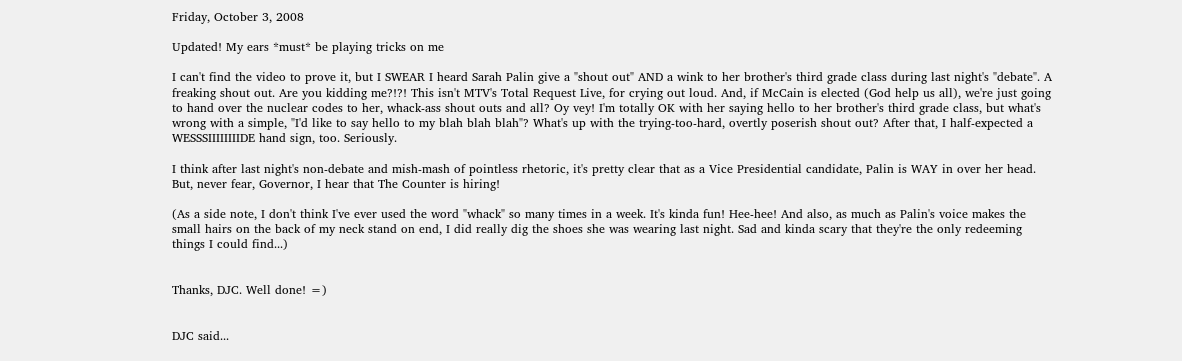Friday, October 3, 2008

Updated! My ears *must* be playing tricks on me

I can't find the video to prove it, but I SWEAR I heard Sarah Palin give a "shout out" AND a wink to her brother's third grade class during last night's "debate". A freaking shout out. Are you kidding me?!?! This isn't MTV's Total Request Live, for crying out loud. And, if McCain is elected (God help us all), we're just going to hand over the nuclear codes to her, whack-ass shout outs and all? Oy vey! I'm totally OK with her saying hello to her brother's third grade class, but what's wrong with a simple, "I'd like to say hello to my blah blah blah"? What's up with the trying-too-hard, overtly poserish shout out? After that, I half-expected a WESSSIIIIIIIIDE hand sign, too. Seriously.

I think after last night's non-debate and mish-mash of pointless rhetoric, it's pretty clear that as a Vice Presidential candidate, Palin is WAY in over her head. But, never fear, Governor, I hear that The Counter is hiring!

(As a side note, I don't think I've ever used the word "whack" so many times in a week. It's kinda fun! Hee-hee! And also, as much as Palin's voice makes the small hairs on the back of my neck stand on end, I did really dig the shoes she was wearing last night. Sad and kinda scary that they're the only redeeming things I could find...)


Thanks, DJC. Well done! =)


DJC said...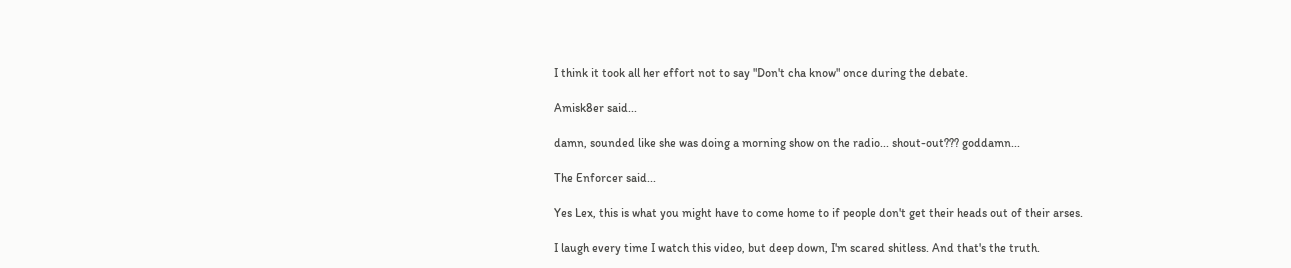I think it took all her effort not to say "Don't cha know" once during the debate.

Amisk8er said...

damn, sounded like she was doing a morning show on the radio... shout-out??? goddamn...

The Enforcer said...

Yes Lex, this is what you might have to come home to if people don't get their heads out of their arses.

I laugh every time I watch this video, but deep down, I'm scared shitless. And that's the truth.